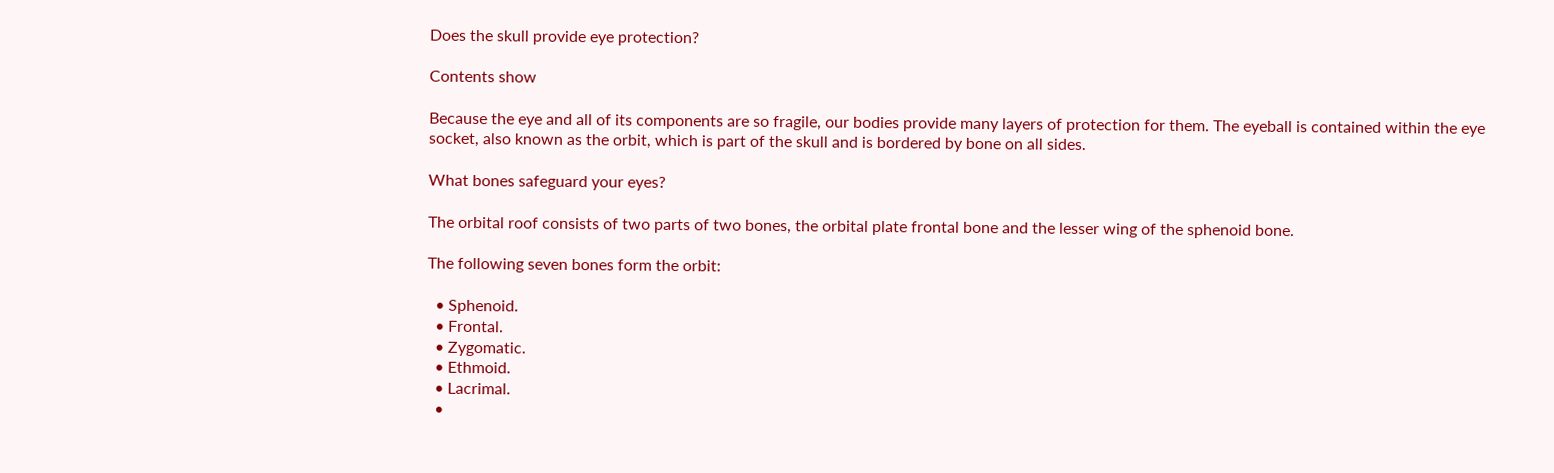Does the skull provide eye protection?

Contents show

Because the eye and all of its components are so fragile, our bodies provide many layers of protection for them. The eyeball is contained within the eye socket, also known as the orbit, which is part of the skull and is bordered by bone on all sides.

What bones safeguard your eyes?

The orbital roof consists of two parts of two bones, the orbital plate frontal bone and the lesser wing of the sphenoid bone.

The following seven bones form the orbit:

  • Sphenoid.
  • Frontal.
  • Zygomatic.
  • Ethmoid.
  • Lacrimal.
  •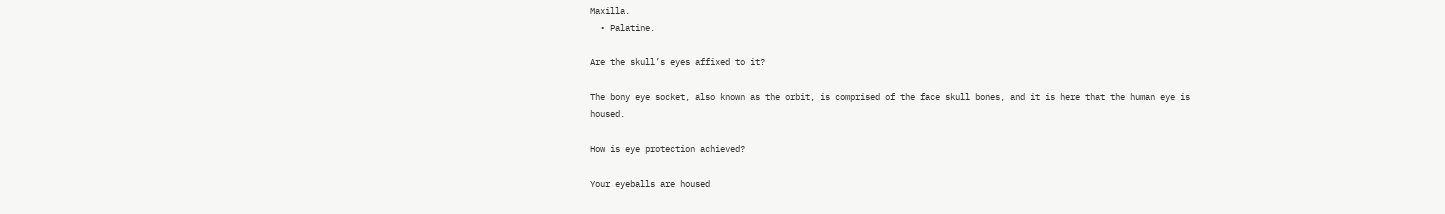Maxilla.
  • Palatine.

Are the skull’s eyes affixed to it?

The bony eye socket, also known as the orbit, is comprised of the face skull bones, and it is here that the human eye is housed.

How is eye protection achieved?

Your eyeballs are housed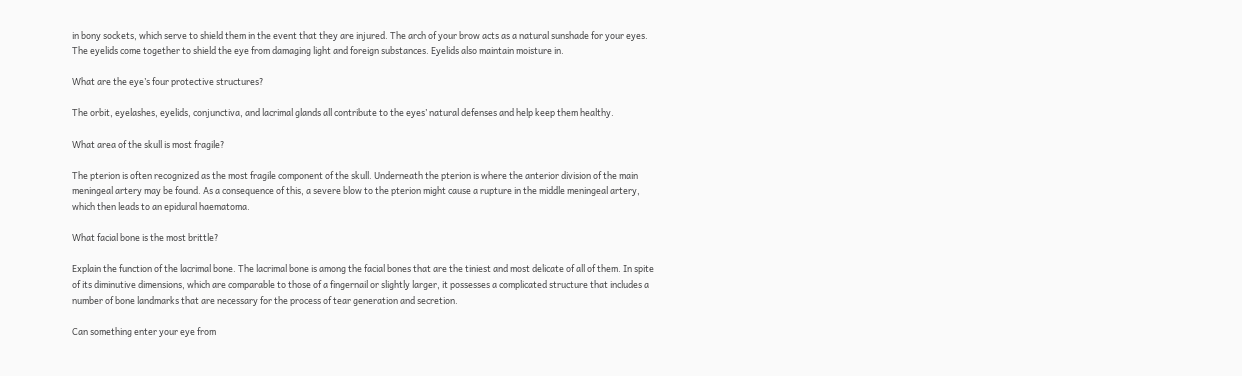in bony sockets, which serve to shield them in the event that they are injured. The arch of your brow acts as a natural sunshade for your eyes. The eyelids come together to shield the eye from damaging light and foreign substances. Eyelids also maintain moisture in.

What are the eye’s four protective structures?

The orbit, eyelashes, eyelids, conjunctiva, and lacrimal glands all contribute to the eyes’ natural defenses and help keep them healthy.

What area of the skull is most fragile?

The pterion is often recognized as the most fragile component of the skull. Underneath the pterion is where the anterior division of the main meningeal artery may be found. As a consequence of this, a severe blow to the pterion might cause a rupture in the middle meningeal artery, which then leads to an epidural haematoma.

What facial bone is the most brittle?

Explain the function of the lacrimal bone. The lacrimal bone is among the facial bones that are the tiniest and most delicate of all of them. In spite of its diminutive dimensions, which are comparable to those of a fingernail or slightly larger, it possesses a complicated structure that includes a number of bone landmarks that are necessary for the process of tear generation and secretion.

Can something enter your eye from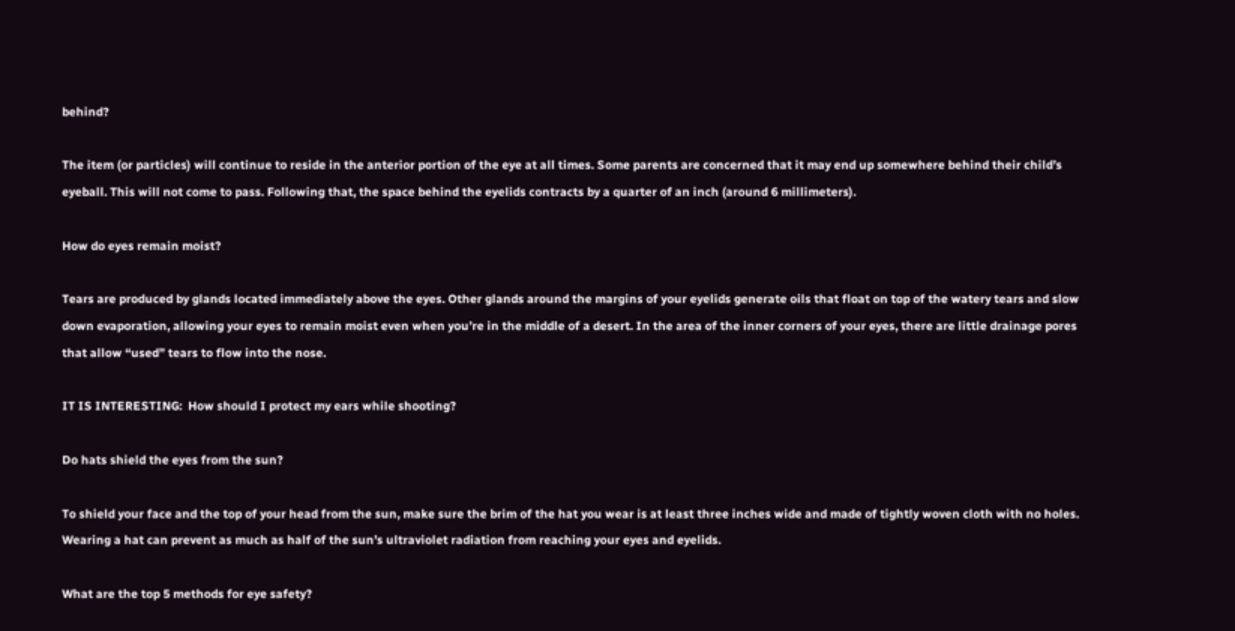behind?

The item (or particles) will continue to reside in the anterior portion of the eye at all times. Some parents are concerned that it may end up somewhere behind their child’s eyeball. This will not come to pass. Following that, the space behind the eyelids contracts by a quarter of an inch (around 6 millimeters).

How do eyes remain moist?

Tears are produced by glands located immediately above the eyes. Other glands around the margins of your eyelids generate oils that float on top of the watery tears and slow down evaporation, allowing your eyes to remain moist even when you’re in the middle of a desert. In the area of the inner corners of your eyes, there are little drainage pores that allow “used” tears to flow into the nose.

IT IS INTERESTING:  How should I protect my ears while shooting?

Do hats shield the eyes from the sun?

To shield your face and the top of your head from the sun, make sure the brim of the hat you wear is at least three inches wide and made of tightly woven cloth with no holes. Wearing a hat can prevent as much as half of the sun’s ultraviolet radiation from reaching your eyes and eyelids.

What are the top 5 methods for eye safety?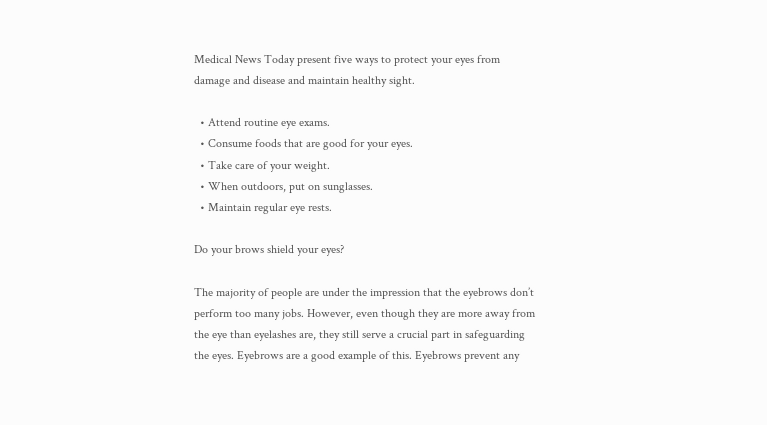Medical News Today present five ways to protect your eyes from damage and disease and maintain healthy sight.

  • Attend routine eye exams.
  • Consume foods that are good for your eyes.
  • Take care of your weight.
  • When outdoors, put on sunglasses.
  • Maintain regular eye rests.

Do your brows shield your eyes?

The majority of people are under the impression that the eyebrows don’t perform too many jobs. However, even though they are more away from the eye than eyelashes are, they still serve a crucial part in safeguarding the eyes. Eyebrows are a good example of this. Eyebrows prevent any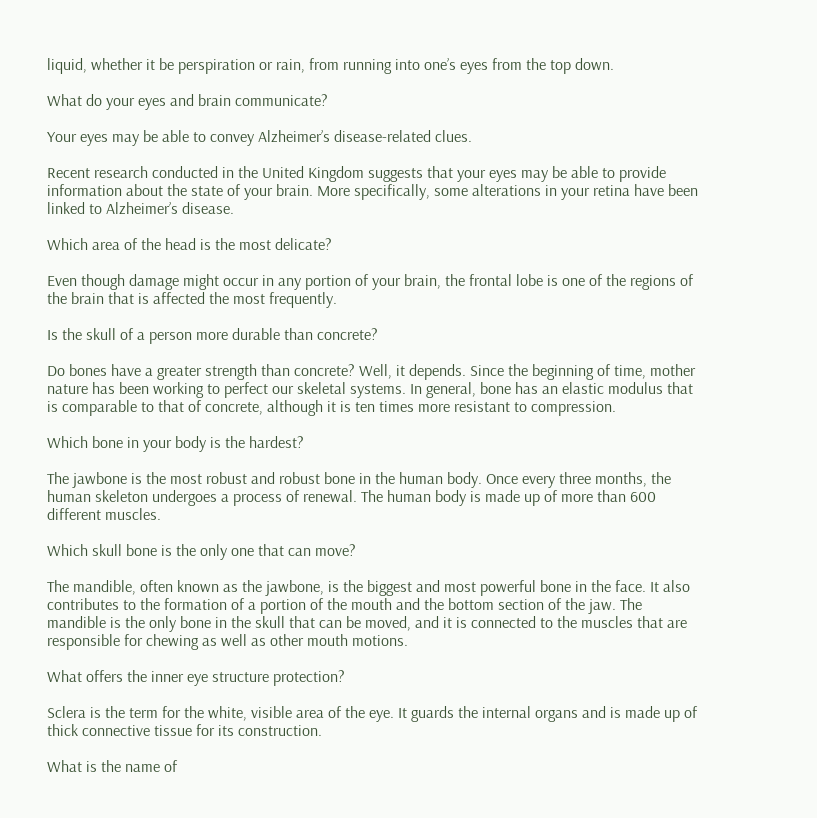liquid, whether it be perspiration or rain, from running into one’s eyes from the top down.

What do your eyes and brain communicate?

Your eyes may be able to convey Alzheimer’s disease-related clues.

Recent research conducted in the United Kingdom suggests that your eyes may be able to provide information about the state of your brain. More specifically, some alterations in your retina have been linked to Alzheimer’s disease.

Which area of the head is the most delicate?

Even though damage might occur in any portion of your brain, the frontal lobe is one of the regions of the brain that is affected the most frequently.

Is the skull of a person more durable than concrete?

Do bones have a greater strength than concrete? Well, it depends. Since the beginning of time, mother nature has been working to perfect our skeletal systems. In general, bone has an elastic modulus that is comparable to that of concrete, although it is ten times more resistant to compression.

Which bone in your body is the hardest?

The jawbone is the most robust and robust bone in the human body. Once every three months, the human skeleton undergoes a process of renewal. The human body is made up of more than 600 different muscles.

Which skull bone is the only one that can move?

The mandible, often known as the jawbone, is the biggest and most powerful bone in the face. It also contributes to the formation of a portion of the mouth and the bottom section of the jaw. The mandible is the only bone in the skull that can be moved, and it is connected to the muscles that are responsible for chewing as well as other mouth motions.

What offers the inner eye structure protection?

Sclera is the term for the white, visible area of the eye. It guards the internal organs and is made up of thick connective tissue for its construction.

What is the name of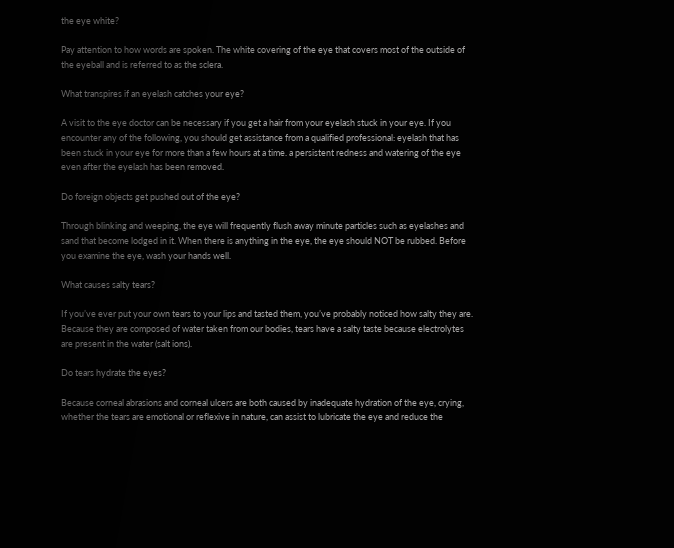the eye white?

Pay attention to how words are spoken. The white covering of the eye that covers most of the outside of the eyeball and is referred to as the sclera.

What transpires if an eyelash catches your eye?

A visit to the eye doctor can be necessary if you get a hair from your eyelash stuck in your eye. If you encounter any of the following, you should get assistance from a qualified professional: eyelash that has been stuck in your eye for more than a few hours at a time. a persistent redness and watering of the eye even after the eyelash has been removed.

Do foreign objects get pushed out of the eye?

Through blinking and weeping, the eye will frequently flush away minute particles such as eyelashes and sand that become lodged in it. When there is anything in the eye, the eye should NOT be rubbed. Before you examine the eye, wash your hands well.

What causes salty tears?

If you’ve ever put your own tears to your lips and tasted them, you’ve probably noticed how salty they are. Because they are composed of water taken from our bodies, tears have a salty taste because electrolytes are present in the water (salt ions).

Do tears hydrate the eyes?

Because corneal abrasions and corneal ulcers are both caused by inadequate hydration of the eye, crying, whether the tears are emotional or reflexive in nature, can assist to lubricate the eye and reduce the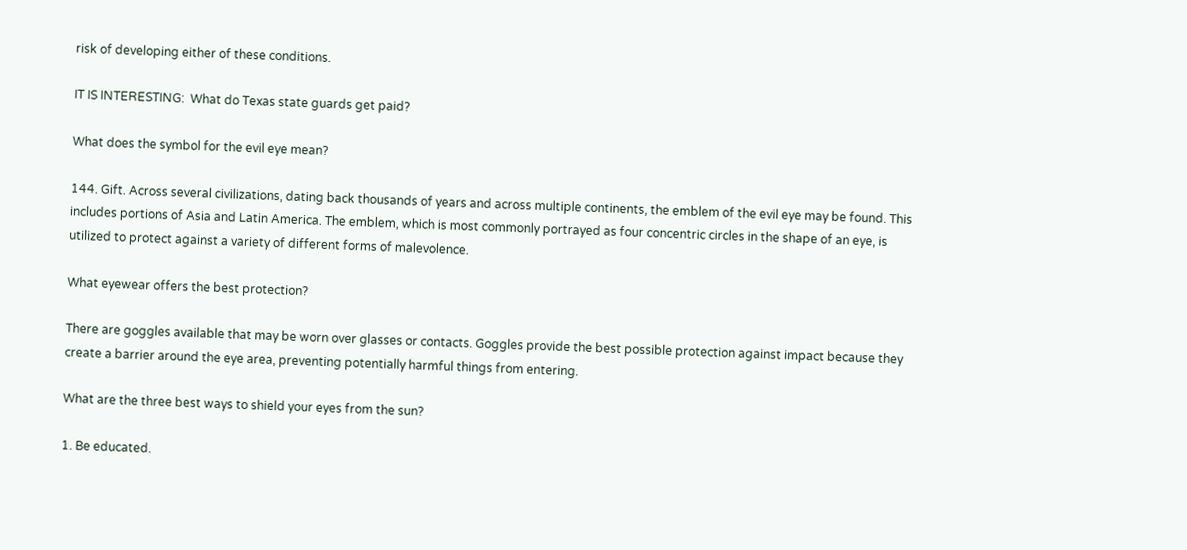risk of developing either of these conditions.

IT IS INTERESTING:  What do Texas state guards get paid?

What does the symbol for the evil eye mean?

144. Gift. Across several civilizations, dating back thousands of years and across multiple continents, the emblem of the evil eye may be found. This includes portions of Asia and Latin America. The emblem, which is most commonly portrayed as four concentric circles in the shape of an eye, is utilized to protect against a variety of different forms of malevolence.

What eyewear offers the best protection?

There are goggles available that may be worn over glasses or contacts. Goggles provide the best possible protection against impact because they create a barrier around the eye area, preventing potentially harmful things from entering.

What are the three best ways to shield your eyes from the sun?

1. Be educated.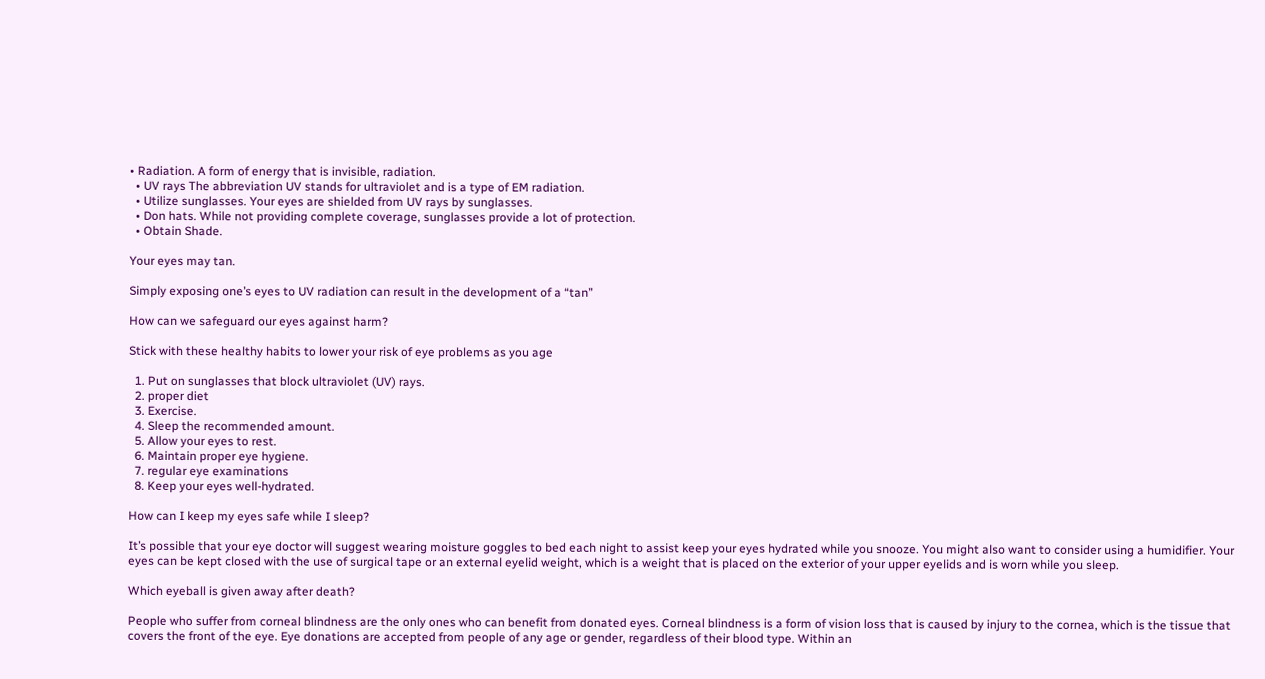• Radiation. A form of energy that is invisible, radiation.
  • UV rays The abbreviation UV stands for ultraviolet and is a type of EM radiation.
  • Utilize sunglasses. Your eyes are shielded from UV rays by sunglasses.
  • Don hats. While not providing complete coverage, sunglasses provide a lot of protection.
  • Obtain Shade.

Your eyes may tan.

Simply exposing one’s eyes to UV radiation can result in the development of a “tan”

How can we safeguard our eyes against harm?

Stick with these healthy habits to lower your risk of eye problems as you age

  1. Put on sunglasses that block ultraviolet (UV) rays.
  2. proper diet
  3. Exercise.
  4. Sleep the recommended amount.
  5. Allow your eyes to rest.
  6. Maintain proper eye hygiene.
  7. regular eye examinations
  8. Keep your eyes well-hydrated.

How can I keep my eyes safe while I sleep?

It’s possible that your eye doctor will suggest wearing moisture goggles to bed each night to assist keep your eyes hydrated while you snooze. You might also want to consider using a humidifier. Your eyes can be kept closed with the use of surgical tape or an external eyelid weight, which is a weight that is placed on the exterior of your upper eyelids and is worn while you sleep.

Which eyeball is given away after death?

People who suffer from corneal blindness are the only ones who can benefit from donated eyes. Corneal blindness is a form of vision loss that is caused by injury to the cornea, which is the tissue that covers the front of the eye. Eye donations are accepted from people of any age or gender, regardless of their blood type. Within an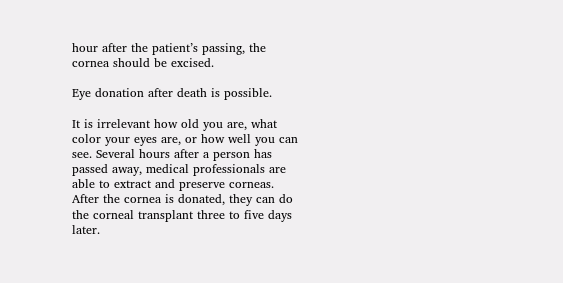hour after the patient’s passing, the cornea should be excised.

Eye donation after death is possible.

It is irrelevant how old you are, what color your eyes are, or how well you can see. Several hours after a person has passed away, medical professionals are able to extract and preserve corneas. After the cornea is donated, they can do the corneal transplant three to five days later.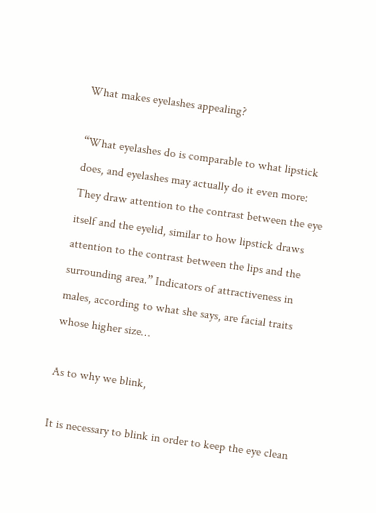What makes eyelashes appealing?

“What eyelashes do is comparable to what lipstick does, and eyelashes may actually do it even more: They draw attention to the contrast between the eye itself and the eyelid, similar to how lipstick draws attention to the contrast between the lips and the surrounding area.” Indicators of attractiveness in males, according to what she says, are facial traits whose higher size…

As to why we blink,

It is necessary to blink in order to keep the eye clean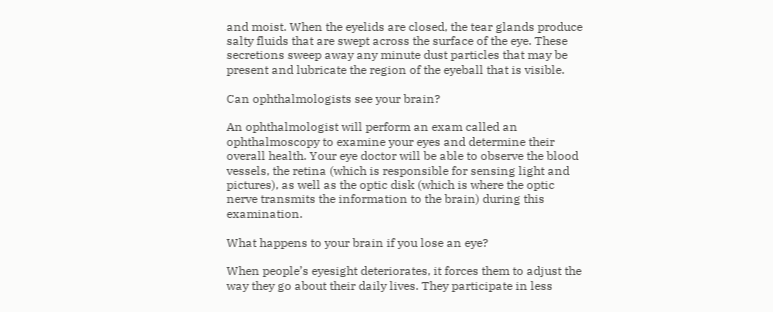and moist. When the eyelids are closed, the tear glands produce salty fluids that are swept across the surface of the eye. These secretions sweep away any minute dust particles that may be present and lubricate the region of the eyeball that is visible.

Can ophthalmologists see your brain?

An ophthalmologist will perform an exam called an ophthalmoscopy to examine your eyes and determine their overall health. Your eye doctor will be able to observe the blood vessels, the retina (which is responsible for sensing light and pictures), as well as the optic disk (which is where the optic nerve transmits the information to the brain) during this examination.

What happens to your brain if you lose an eye?

When people’s eyesight deteriorates, it forces them to adjust the way they go about their daily lives. They participate in less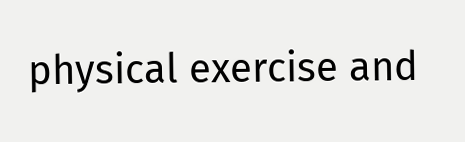physical exercise and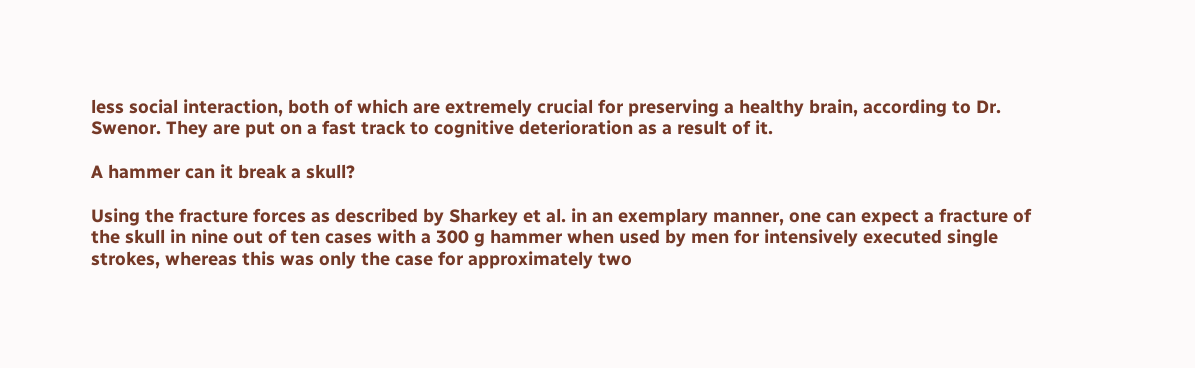less social interaction, both of which are extremely crucial for preserving a healthy brain, according to Dr. Swenor. They are put on a fast track to cognitive deterioration as a result of it.

A hammer can it break a skull?

Using the fracture forces as described by Sharkey et al. in an exemplary manner, one can expect a fracture of the skull in nine out of ten cases with a 300 g hammer when used by men for intensively executed single strokes, whereas this was only the case for approximately two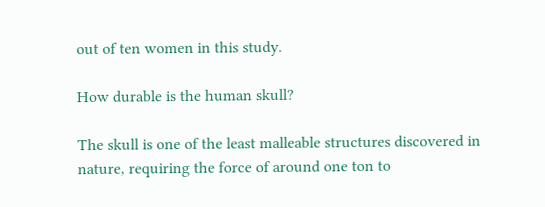out of ten women in this study.

How durable is the human skull?

The skull is one of the least malleable structures discovered in nature, requiring the force of around one ton to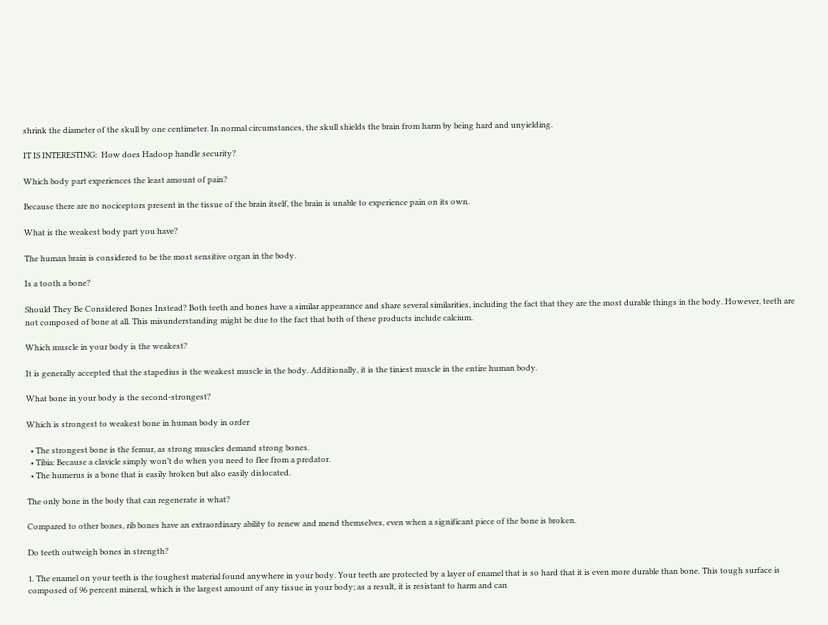shrink the diameter of the skull by one centimeter. In normal circumstances, the skull shields the brain from harm by being hard and unyielding.

IT IS INTERESTING:  How does Hadoop handle security?

Which body part experiences the least amount of pain?

Because there are no nociceptors present in the tissue of the brain itself, the brain is unable to experience pain on its own.

What is the weakest body part you have?

The human brain is considered to be the most sensitive organ in the body.

Is a tooth a bone?

Should They Be Considered Bones Instead? Both teeth and bones have a similar appearance and share several similarities, including the fact that they are the most durable things in the body. However, teeth are not composed of bone at all. This misunderstanding might be due to the fact that both of these products include calcium.

Which muscle in your body is the weakest?

It is generally accepted that the stapedius is the weakest muscle in the body. Additionally, it is the tiniest muscle in the entire human body.

What bone in your body is the second-strongest?

Which is strongest to weakest bone in human body in order

  • The strongest bone is the femur, as strong muscles demand strong bones.
  • Tibia: Because a clavicle simply won’t do when you need to flee from a predator.
  • The humerus is a bone that is easily broken but also easily dislocated.

The only bone in the body that can regenerate is what?

Compared to other bones, rib bones have an extraordinary ability to renew and mend themselves, even when a significant piece of the bone is broken.

Do teeth outweigh bones in strength?

1. The enamel on your teeth is the toughest material found anywhere in your body. Your teeth are protected by a layer of enamel that is so hard that it is even more durable than bone. This tough surface is composed of 96 percent mineral, which is the largest amount of any tissue in your body; as a result, it is resistant to harm and can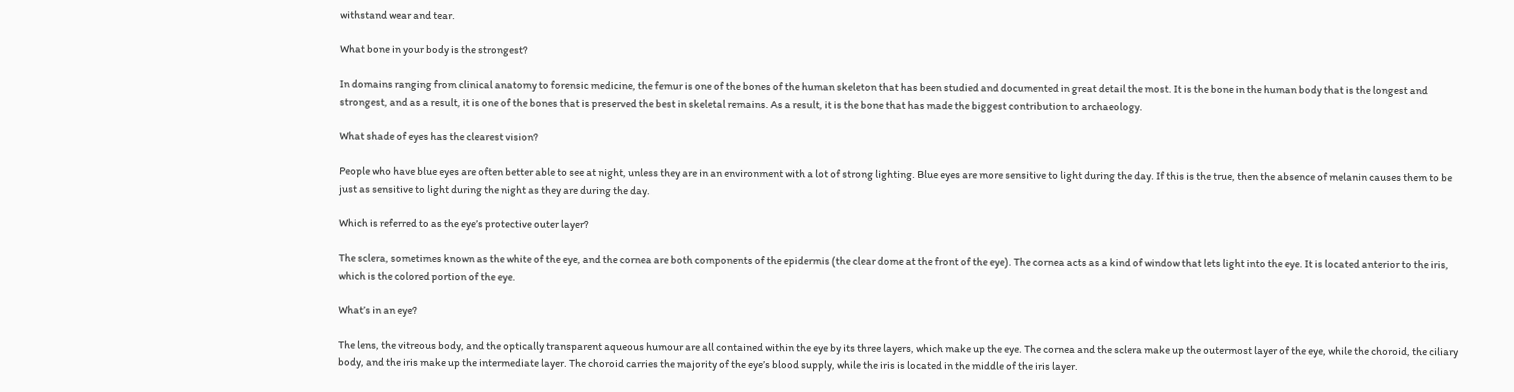withstand wear and tear.

What bone in your body is the strongest?

In domains ranging from clinical anatomy to forensic medicine, the femur is one of the bones of the human skeleton that has been studied and documented in great detail the most. It is the bone in the human body that is the longest and strongest, and as a result, it is one of the bones that is preserved the best in skeletal remains. As a result, it is the bone that has made the biggest contribution to archaeology.

What shade of eyes has the clearest vision?

People who have blue eyes are often better able to see at night, unless they are in an environment with a lot of strong lighting. Blue eyes are more sensitive to light during the day. If this is the true, then the absence of melanin causes them to be just as sensitive to light during the night as they are during the day.

Which is referred to as the eye’s protective outer layer?

The sclera, sometimes known as the white of the eye, and the cornea are both components of the epidermis (the clear dome at the front of the eye). The cornea acts as a kind of window that lets light into the eye. It is located anterior to the iris, which is the colored portion of the eye.

What’s in an eye?

The lens, the vitreous body, and the optically transparent aqueous humour are all contained within the eye by its three layers, which make up the eye. The cornea and the sclera make up the outermost layer of the eye, while the choroid, the ciliary body, and the iris make up the intermediate layer. The choroid carries the majority of the eye’s blood supply, while the iris is located in the middle of the iris layer.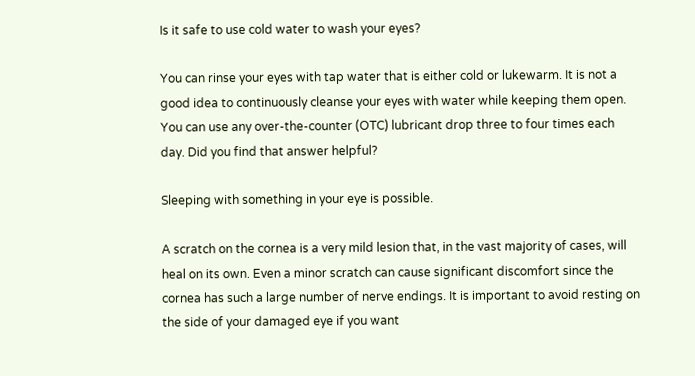Is it safe to use cold water to wash your eyes?

You can rinse your eyes with tap water that is either cold or lukewarm. It is not a good idea to continuously cleanse your eyes with water while keeping them open. You can use any over-the-counter (OTC) lubricant drop three to four times each day. Did you find that answer helpful?

Sleeping with something in your eye is possible.

A scratch on the cornea is a very mild lesion that, in the vast majority of cases, will heal on its own. Even a minor scratch can cause significant discomfort since the cornea has such a large number of nerve endings. It is important to avoid resting on the side of your damaged eye if you want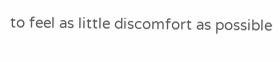to feel as little discomfort as possible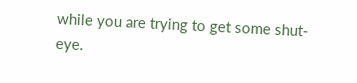while you are trying to get some shut-eye.